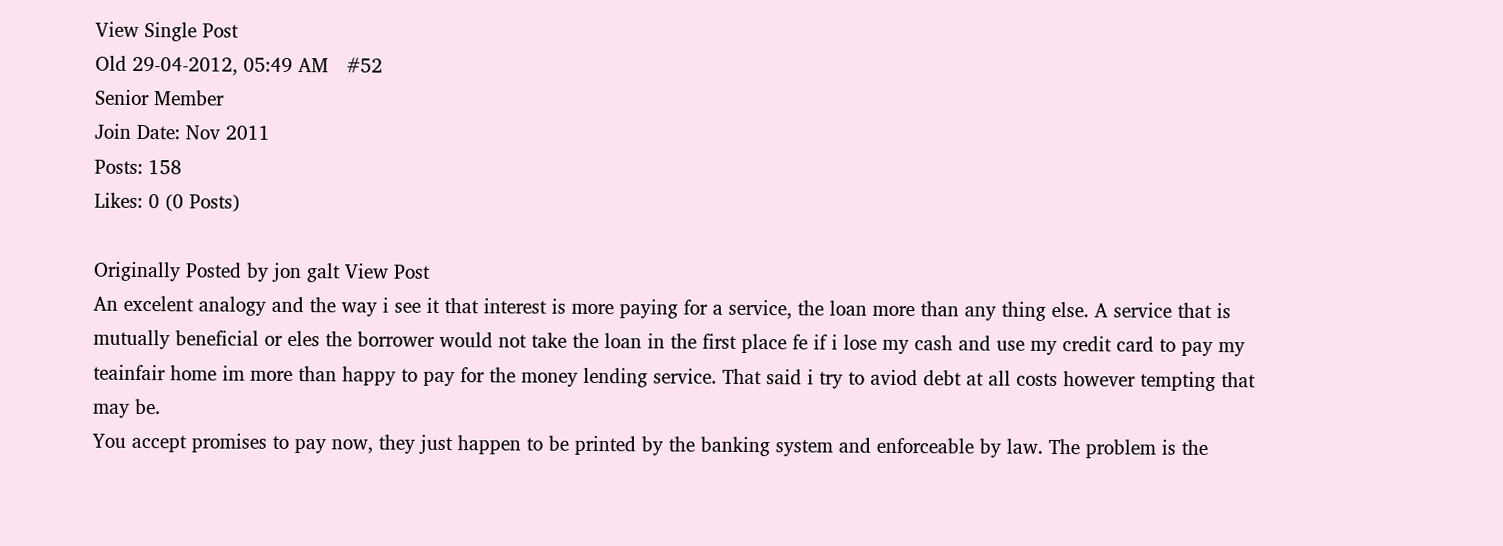View Single Post
Old 29-04-2012, 05:49 AM   #52
Senior Member
Join Date: Nov 2011
Posts: 158
Likes: 0 (0 Posts)

Originally Posted by jon galt View Post
An excelent analogy and the way i see it that interest is more paying for a service, the loan more than any thing else. A service that is mutually beneficial or eles the borrower would not take the loan in the first place fe if i lose my cash and use my credit card to pay my teainfair home im more than happy to pay for the money lending service. That said i try to aviod debt at all costs however tempting that may be.
You accept promises to pay now, they just happen to be printed by the banking system and enforceable by law. The problem is the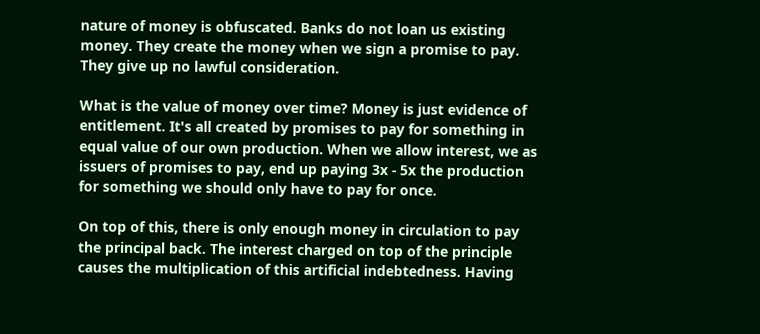nature of money is obfuscated. Banks do not loan us existing money. They create the money when we sign a promise to pay. They give up no lawful consideration.

What is the value of money over time? Money is just evidence of entitlement. It's all created by promises to pay for something in equal value of our own production. When we allow interest, we as issuers of promises to pay, end up paying 3x - 5x the production for something we should only have to pay for once.

On top of this, there is only enough money in circulation to pay the principal back. The interest charged on top of the principle causes the multiplication of this artificial indebtedness. Having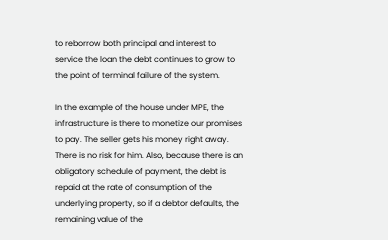to reborrow both principal and interest to service the loan the debt continues to grow to the point of terminal failure of the system.

In the example of the house under MPE, the infrastructure is there to monetize our promises to pay. The seller gets his money right away. There is no risk for him. Also, because there is an obligatory schedule of payment, the debt is repaid at the rate of consumption of the underlying property, so if a debtor defaults, the remaining value of the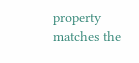property matches the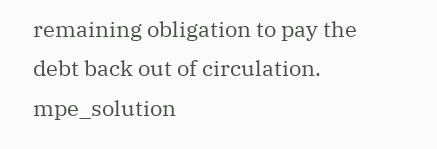remaining obligation to pay the debt back out of circulation.
mpe_solution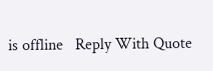is offline   Reply With Quote